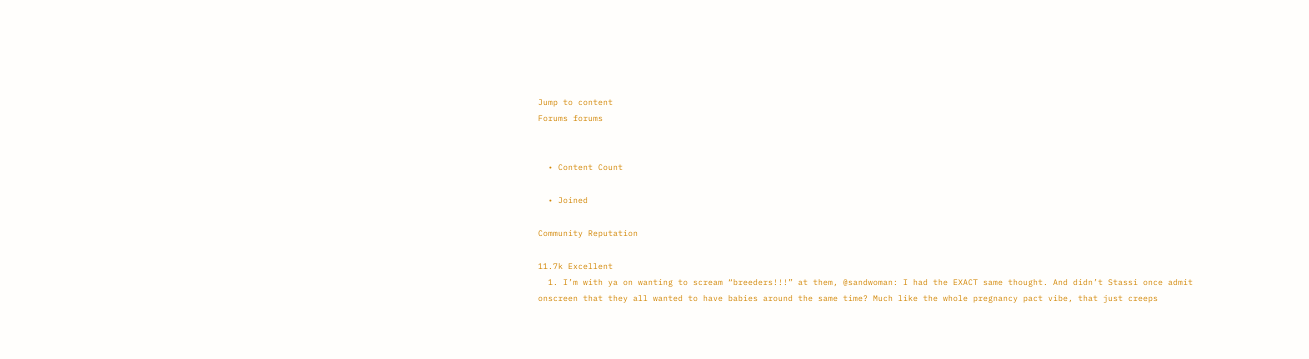Jump to content
Forums forums


  • Content Count

  • Joined

Community Reputation

11.7k Excellent
  1. I’m with ya on wanting to scream “breeders!!!” at them, @sandwoman: I had the EXACT same thought. And didn’t Stassi once admit onscreen that they all wanted to have babies around the same time? Much like the whole pregnancy pact vibe, that just creeps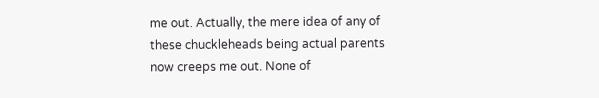me out. Actually, the mere idea of any of these chuckleheads being actual parents now creeps me out. None of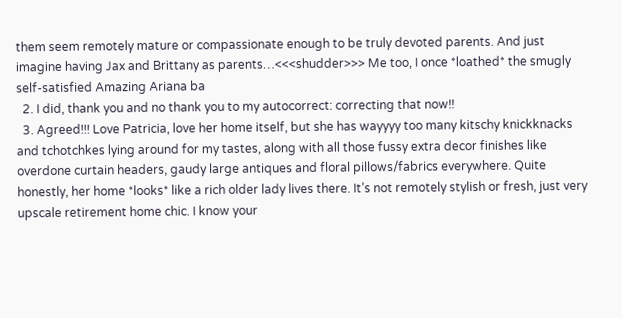them seem remotely mature or compassionate enough to be truly devoted parents. And just imagine having Jax and Brittany as parents…<<<shudder>>> Me too, I once *loathed* the smugly self-satisfied Amazing Ariana ba
  2. I did, thank you and no thank you to my autocorrect: correcting that now!!
  3. Agreed!!! Love Patricia, love her home itself, but she has wayyyy too many kitschy knickknacks and tchotchkes lying around for my tastes, along with all those fussy extra decor finishes like overdone curtain headers, gaudy large antiques and floral pillows/fabrics everywhere. Quite honestly, her home *looks* like a rich older lady lives there. It’s not remotely stylish or fresh, just very upscale retirement home chic. I know your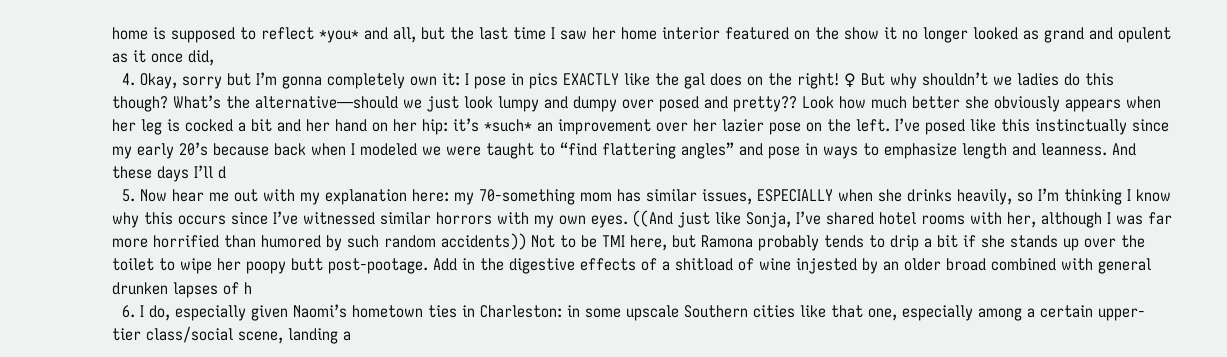home is supposed to reflect *you* and all, but the last time I saw her home interior featured on the show it no longer looked as grand and opulent as it once did,
  4. Okay, sorry but I’m gonna completely own it: I pose in pics EXACTLY like the gal does on the right! ♀ But why shouldn’t we ladies do this though? What’s the alternative—should we just look lumpy and dumpy over posed and pretty?? Look how much better she obviously appears when her leg is cocked a bit and her hand on her hip: it’s *such* an improvement over her lazier pose on the left. I’ve posed like this instinctually since my early 20’s because back when I modeled we were taught to “find flattering angles” and pose in ways to emphasize length and leanness. And these days I’ll d
  5. Now hear me out with my explanation here: my 70-something mom has similar issues, ESPECIALLY when she drinks heavily, so I’m thinking I know why this occurs since I’ve witnessed similar horrors with my own eyes. ((And just like Sonja, I’ve shared hotel rooms with her, although I was far more horrified than humored by such random accidents)) Not to be TMI here, but Ramona probably tends to drip a bit if she stands up over the toilet to wipe her poopy butt post-pootage. Add in the digestive effects of a shitload of wine injested by an older broad combined with general drunken lapses of h
  6. I do, especially given Naomi’s hometown ties in Charleston: in some upscale Southern cities like that one, especially among a certain upper-tier class/social scene, landing a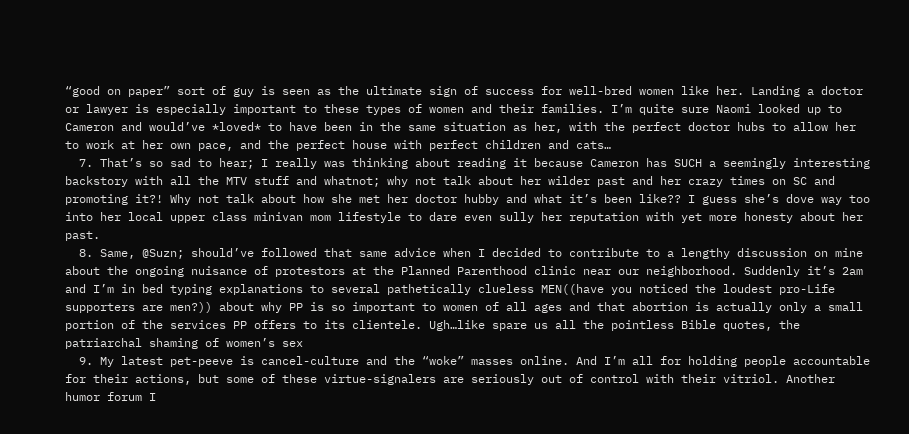“good on paper” sort of guy is seen as the ultimate sign of success for well-bred women like her. Landing a doctor or lawyer is especially important to these types of women and their families. I’m quite sure Naomi looked up to Cameron and would’ve *loved* to have been in the same situation as her, with the perfect doctor hubs to allow her to work at her own pace, and the perfect house with perfect children and cats…
  7. That’s so sad to hear; I really was thinking about reading it because Cameron has SUCH a seemingly interesting backstory with all the MTV stuff and whatnot; why not talk about her wilder past and her crazy times on SC and promoting it?! Why not talk about how she met her doctor hubby and what it’s been like?? I guess she’s dove way too into her local upper class minivan mom lifestyle to dare even sully her reputation with yet more honesty about her past.
  8. Same, @Suzn; should’ve followed that same advice when I decided to contribute to a lengthy discussion on mine about the ongoing nuisance of protestors at the Planned Parenthood clinic near our neighborhood. Suddenly it’s 2am and I’m in bed typing explanations to several pathetically clueless MEN((have you noticed the loudest pro-Life supporters are men?)) about why PP is so important to women of all ages and that abortion is actually only a small portion of the services PP offers to its clientele. Ugh…like spare us all the pointless Bible quotes, the patriarchal shaming of women’s sex
  9. My latest pet-peeve is cancel-culture and the “woke” masses online. And I’m all for holding people accountable for their actions, but some of these virtue-signalers are seriously out of control with their vitriol. Another humor forum I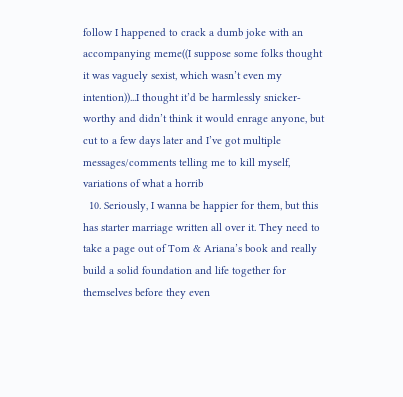follow I happened to crack a dumb joke with an accompanying meme((I suppose some folks thought it was vaguely sexist, which wasn’t even my intention))...I thought it’d be harmlessly snicker-worthy and didn’t think it would enrage anyone, but cut to a few days later and I’ve got multiple messages/comments telling me to kill myself, variations of what a horrib
  10. Seriously, I wanna be happier for them, but this has starter marriage written all over it. They need to take a page out of Tom & Ariana’s book and really build a solid foundation and life together for themselves before they even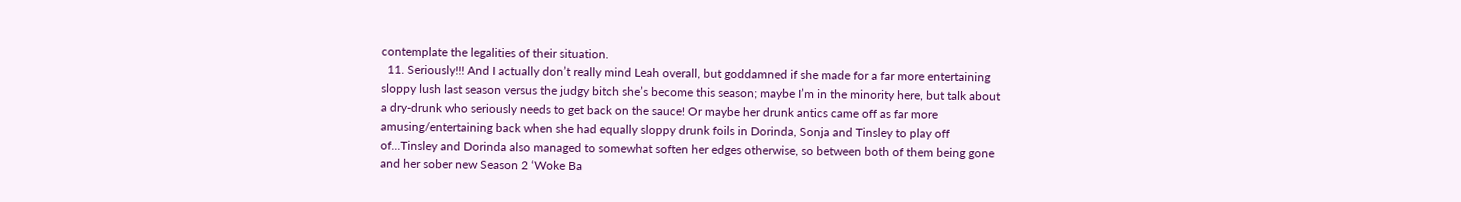contemplate the legalities of their situation.
  11. Seriously!!! And I actually don’t really mind Leah overall, but goddamned if she made for a far more entertaining sloppy lush last season versus the judgy bitch she’s become this season; maybe I’m in the minority here, but talk about a dry-drunk who seriously needs to get back on the sauce! Or maybe her drunk antics came off as far more amusing/entertaining back when she had equally sloppy drunk foils in Dorinda, Sonja and Tinsley to play off of...Tinsley and Dorinda also managed to somewhat soften her edges otherwise, so between both of them being gone and her sober new Season 2 ‘Woke Ba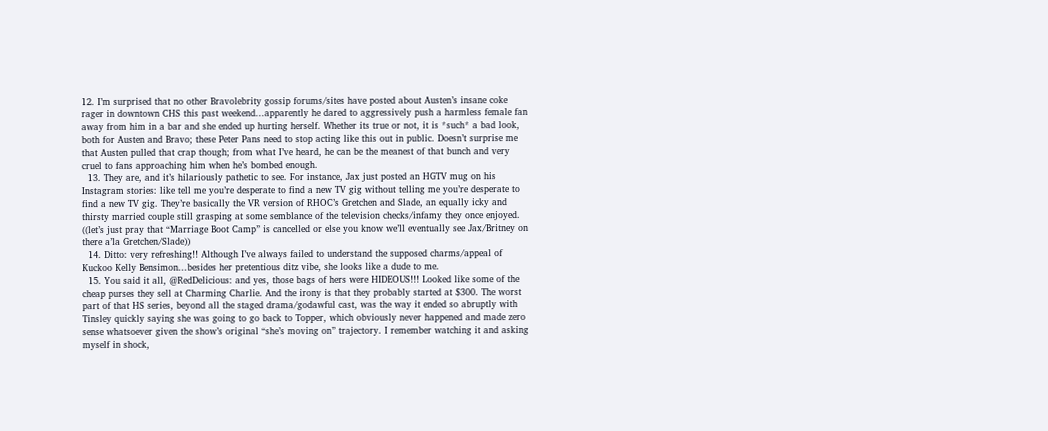12. I’m surprised that no other Bravolebrity gossip forums/sites have posted about Austen’s insane coke rager in downtown CHS this past weekend...apparently he dared to aggressively push a harmless female fan away from him in a bar and she ended up hurting herself. Whether its true or not, it is *such* a bad look, both for Austen and Bravo; these Peter Pans need to stop acting like this out in public. Doesn’t surprise me that Austen pulled that crap though; from what I’ve heard, he can be the meanest of that bunch and very cruel to fans approaching him when he’s bombed enough.
  13. They are, and it’s hilariously pathetic to see. For instance, Jax just posted an HGTV mug on his Instagram stories: like tell me you’re desperate to find a new TV gig without telling me you’re desperate to find a new TV gig. They’re basically the VR version of RHOC’s Gretchen and Slade, an equally icky and thirsty married couple still grasping at some semblance of the television checks/infamy they once enjoyed. ((let’s just pray that “Marriage Boot Camp” is cancelled or else you know we’ll eventually see Jax/Britney on there a’la Gretchen/Slade))
  14. Ditto: very refreshing!! Although I’ve always failed to understand the supposed charms/appeal of Kuckoo Kelly Bensimon...besides her pretentious ditz vibe, she looks like a dude to me.
  15. You said it all, @RedDelicious: and yes, those bags of hers were HIDEOUS!!! Looked like some of the cheap purses they sell at Charming Charlie. And the irony is that they probably started at $300. The worst part of that HS series, beyond all the staged drama/godawful cast, was the way it ended so abruptly with Tinsley quickly saying she was going to go back to Topper, which obviously never happened and made zero sense whatsoever given the show’s original “she’s moving on” trajectory. I remember watching it and asking myself in shock,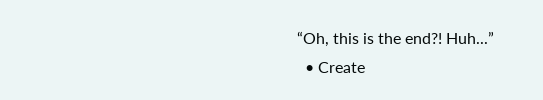“Oh, this is the end?! Huh...”
  • Create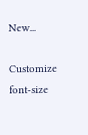New...

Customize font-size